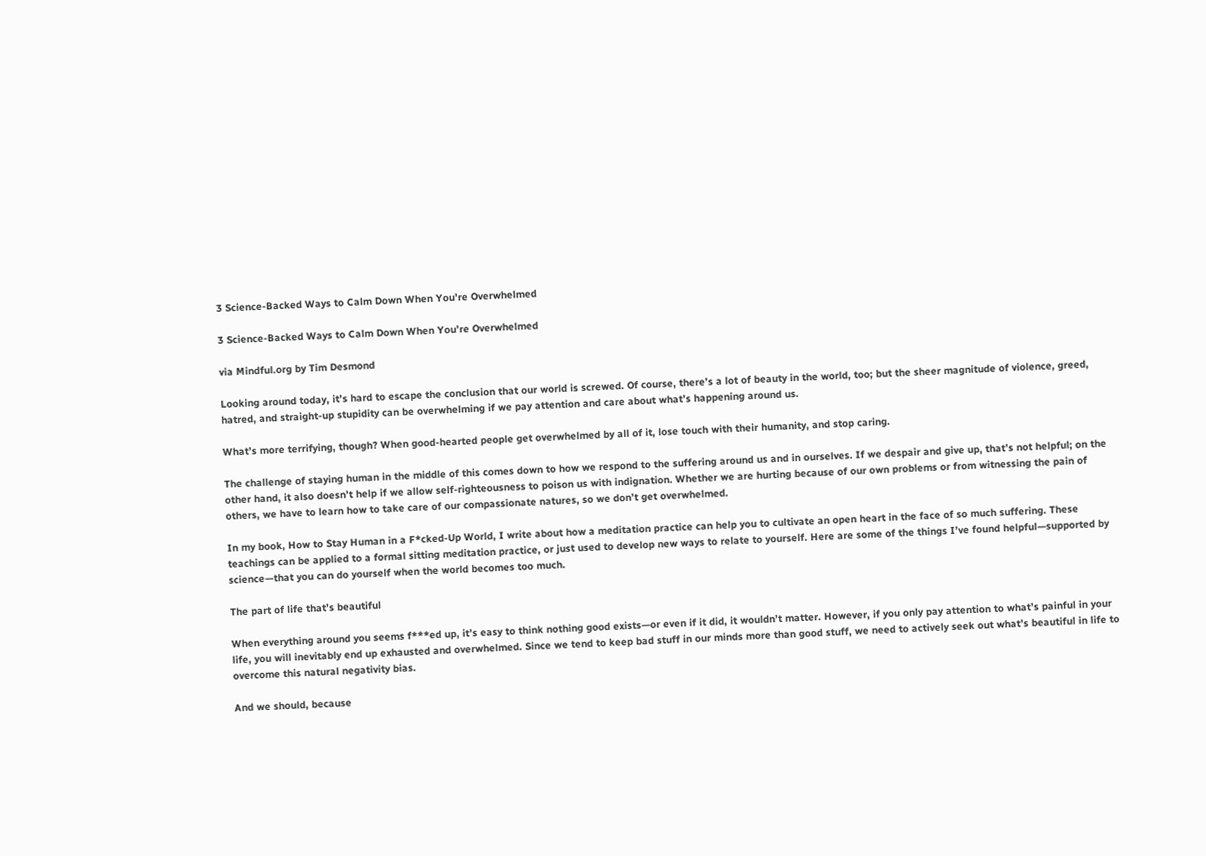3 Science-Backed Ways to Calm Down When You’re Overwhelmed

3 Science-Backed Ways to Calm Down When You’re Overwhelmed

via Mindful.org by Tim Desmond

Looking around today, it’s hard to escape the conclusion that our world is screwed. Of course, there’s a lot of beauty in the world, too; but the sheer magnitude of violence, greed, hatred, and straight-up stupidity can be overwhelming if we pay attention and care about what’s happening around us.

What’s more terrifying, though? When good-hearted people get overwhelmed by all of it, lose touch with their humanity, and stop caring.

The challenge of staying human in the middle of this comes down to how we respond to the suffering around us and in ourselves. If we despair and give up, that’s not helpful; on the other hand, it also doesn’t help if we allow self-righteousness to poison us with indignation. Whether we are hurting because of our own problems or from witnessing the pain of others, we have to learn how to take care of our compassionate natures, so we don’t get overwhelmed.

In my book, How to Stay Human in a F*cked-Up World, I write about how a meditation practice can help you to cultivate an open heart in the face of so much suffering. These teachings can be applied to a formal sitting meditation practice, or just used to develop new ways to relate to yourself. Here are some of the things I’ve found helpful—supported by science—that you can do yourself when the world becomes too much.

The part of life that’s beautiful

When everything around you seems f***ed up, it’s easy to think nothing good exists—or even if it did, it wouldn’t matter. However, if you only pay attention to what’s painful in your life, you will inevitably end up exhausted and overwhelmed. Since we tend to keep bad stuff in our minds more than good stuff, we need to actively seek out what’s beautiful in life to overcome this natural negativity bias.

And we should, because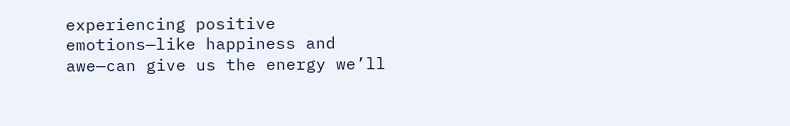experiencing positive emotions—like happiness and awe—can give us the energy we’ll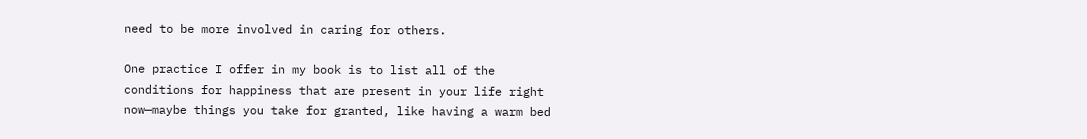need to be more involved in caring for others.

One practice I offer in my book is to list all of the conditions for happiness that are present in your life right now—maybe things you take for granted, like having a warm bed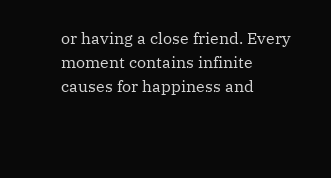or having a close friend. Every moment contains infinite causes for happiness and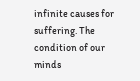infinite causes for suffering. The condition of our minds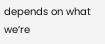depends on what we’re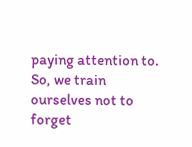paying attention to. So, we train ourselves not to forget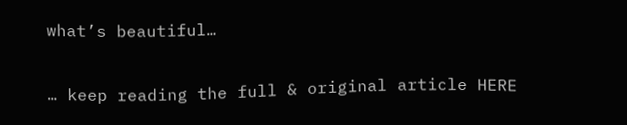what’s beautiful…

… keep reading the full & original article HERE